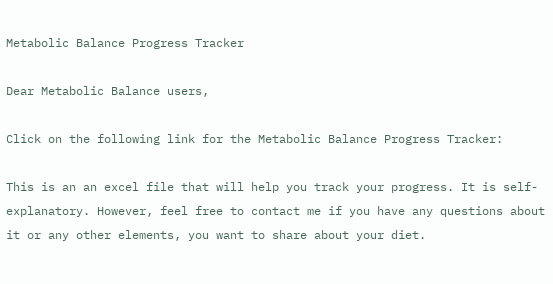Metabolic Balance Progress Tracker

Dear Metabolic Balance users,

Click on the following link for the Metabolic Balance Progress Tracker:

This is an an excel file that will help you track your progress. It is self-explanatory. However, feel free to contact me if you have any questions about it or any other elements, you want to share about your diet.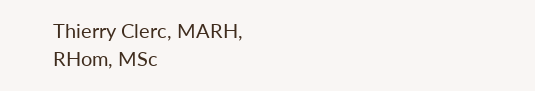Thierry Clerc, MARH, RHom, MSc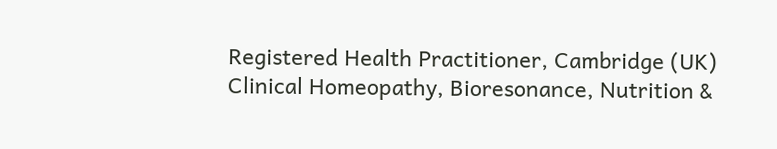Registered Health Practitioner, Cambridge (UK)
Clinical Homeopathy, Bioresonance, Nutrition &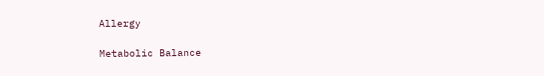Allergy

Metabolic Balance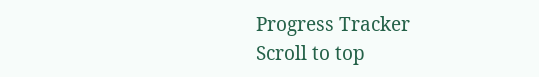Progress Tracker
Scroll to top